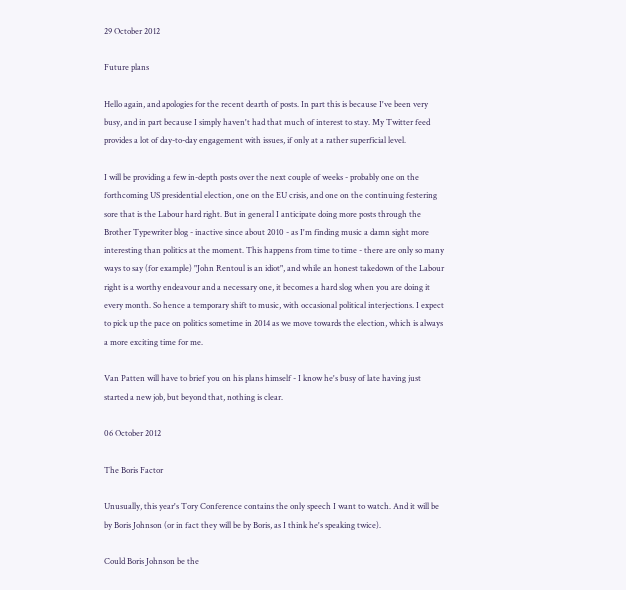29 October 2012

Future plans

Hello again, and apologies for the recent dearth of posts. In part this is because I've been very busy, and in part because I simply haven't had that much of interest to stay. My Twitter feed provides a lot of day-to-day engagement with issues, if only at a rather superficial level.

I will be providing a few in-depth posts over the next couple of weeks - probably one on the forthcoming US presidential election, one on the EU crisis, and one on the continuing festering sore that is the Labour hard right. But in general I anticipate doing more posts through the Brother Typewriter blog - inactive since about 2010 - as I'm finding music a damn sight more interesting than politics at the moment. This happens from time to time - there are only so many ways to say (for example) "John Rentoul is an idiot", and while an honest takedown of the Labour right is a worthy endeavour and a necessary one, it becomes a hard slog when you are doing it every month. So hence a temporary shift to music, with occasional political interjections. I expect to pick up the pace on politics sometime in 2014 as we move towards the election, which is always a more exciting time for me.

Van Patten will have to brief you on his plans himself - I know he's busy of late having just started a new job, but beyond that, nothing is clear.

06 October 2012

The Boris Factor

Unusually, this year's Tory Conference contains the only speech I want to watch. And it will be by Boris Johnson (or in fact they will be by Boris, as I think he's speaking twice).

Could Boris Johnson be the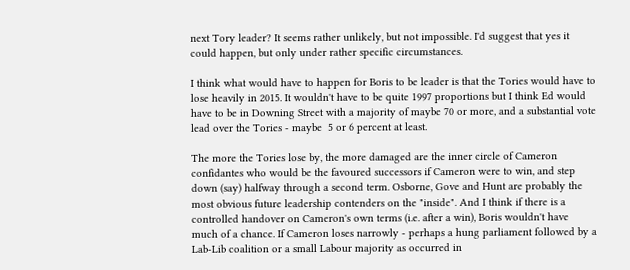next Tory leader? It seems rather unlikely, but not impossible. I'd suggest that yes it could happen, but only under rather specific circumstances.

I think what would have to happen for Boris to be leader is that the Tories would have to lose heavily in 2015. It wouldn't have to be quite 1997 proportions but I think Ed would have to be in Downing Street with a majority of maybe 70 or more, and a substantial vote lead over the Tories - maybe  5 or 6 percent at least.

The more the Tories lose by, the more damaged are the inner circle of Cameron confidantes who would be the favoured successors if Cameron were to win, and step down (say) halfway through a second term. Osborne, Gove and Hunt are probably the most obvious future leadership contenders on the "inside". And I think if there is a controlled handover on Cameron's own terms (i.e. after a win), Boris wouldn't have much of a chance. If Cameron loses narrowly - perhaps a hung parliament followed by a Lab-Lib coalition or a small Labour majority as occurred in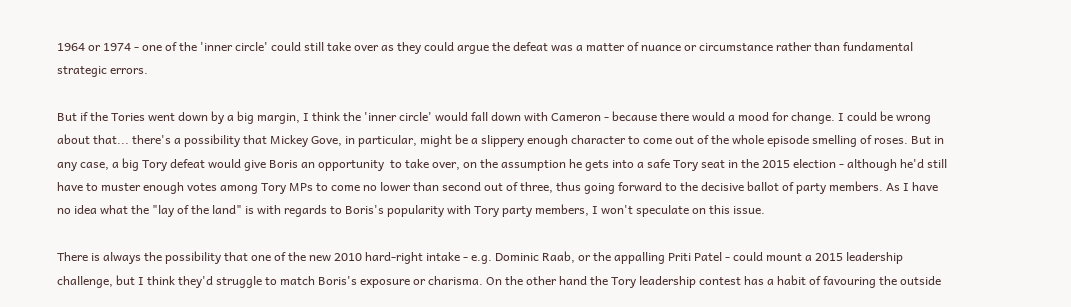1964 or 1974 - one of the 'inner circle' could still take over as they could argue the defeat was a matter of nuance or circumstance rather than fundamental strategic errors.

But if the Tories went down by a big margin, I think the 'inner circle' would fall down with Cameron - because there would a mood for change. I could be wrong about that... there's a possibility that Mickey Gove, in particular, might be a slippery enough character to come out of the whole episode smelling of roses. But in any case, a big Tory defeat would give Boris an opportunity  to take over, on the assumption he gets into a safe Tory seat in the 2015 election - although he'd still have to muster enough votes among Tory MPs to come no lower than second out of three, thus going forward to the decisive ballot of party members. As I have no idea what the "lay of the land" is with regards to Boris's popularity with Tory party members, I won't speculate on this issue.

There is always the possibility that one of the new 2010 hard-right intake - e.g. Dominic Raab, or the appalling Priti Patel - could mount a 2015 leadership challenge, but I think they'd struggle to match Boris's exposure or charisma. On the other hand the Tory leadership contest has a habit of favouring the outside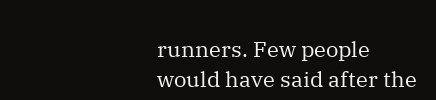runners. Few people would have said after the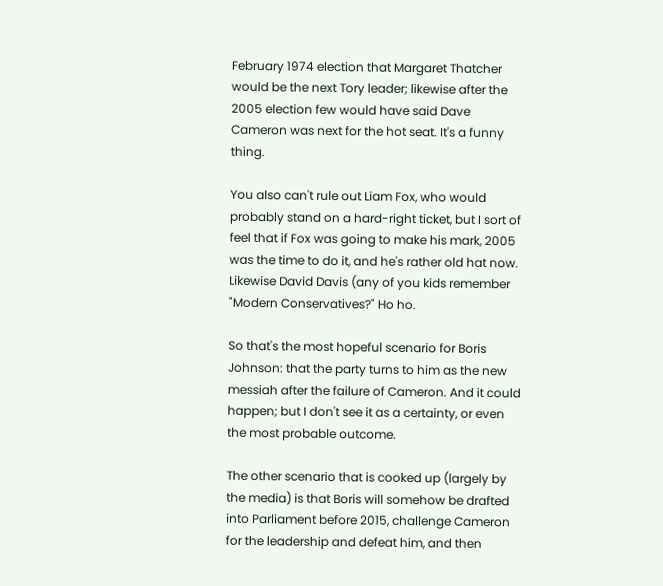February 1974 election that Margaret Thatcher would be the next Tory leader; likewise after the 2005 election few would have said Dave Cameron was next for the hot seat. It's a funny thing.

You also can't rule out Liam Fox, who would probably stand on a hard-right ticket, but I sort of feel that if Fox was going to make his mark, 2005 was the time to do it, and he's rather old hat now. Likewise David Davis (any of you kids remember "Modern Conservatives?" Ho ho.

So that's the most hopeful scenario for Boris Johnson: that the party turns to him as the new messiah after the failure of Cameron. And it could happen; but I don't see it as a certainty, or even the most probable outcome.

The other scenario that is cooked up (largely by the media) is that Boris will somehow be drafted into Parliament before 2015, challenge Cameron for the leadership and defeat him, and then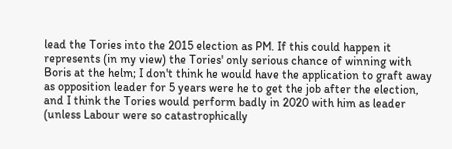lead the Tories into the 2015 election as PM. If this could happen it represents (in my view) the Tories' only serious chance of winning with Boris at the helm; I don't think he would have the application to graft away as opposition leader for 5 years were he to get the job after the election, and I think the Tories would perform badly in 2020 with him as leader (unless Labour were so catastrophically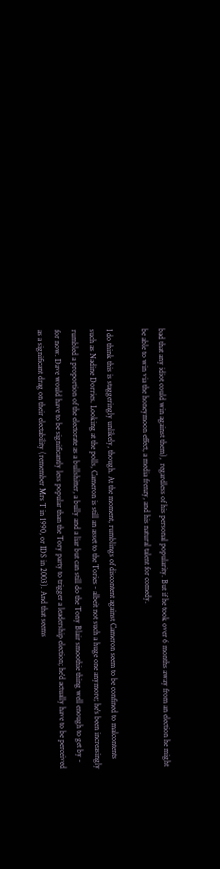bad that any idiot could win against them),  regardless of his personal popularity. But if he took over 6 months away from an election he might be able to win via the honeymoon effect, a media frenzy, and his natural talent for comedy.

I do think this is staggeringly unlikely, though. At the moment, rumblings of discontent against Cameron seem to be confined to malcontents such as Nadine Dorries. Looking at the polls, Cameron is still an asset to the Tories - albeit not such a huge one anymore; he's been increasingly rumbled a proportion of the electorate as a bullshitter, a bully and a liar but can still do the Tony Blair smoothie thing well enough to get by - for now. Dave would have to be significantly less popular than the Tory party to trigger a leadership election; he'd actually have to be perceived as a significant drag on their electability (remember Mrs T in 1990, or IDS in 2003). And that seems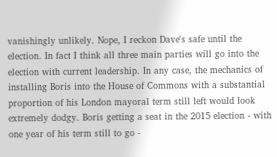vanishingly unlikely. Nope, I reckon Dave's safe until the election. In fact I think all three main parties will go into the election with current leadership. In any case, the mechanics of installing Boris into the House of Commons with a substantial proportion of his London mayoral term still left would look extremely dodgy. Boris getting a seat in the 2015 election - with one year of his term still to go -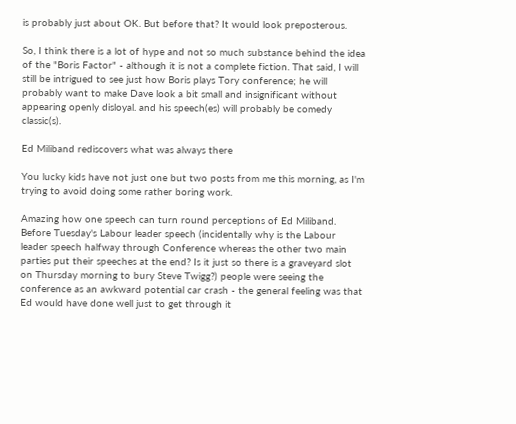is probably just about OK. But before that? It would look preposterous.

So, I think there is a lot of hype and not so much substance behind the idea of the "Boris Factor" - although it is not a complete fiction. That said, I will still be intrigued to see just how Boris plays Tory conference; he will probably want to make Dave look a bit small and insignificant without appearing openly disloyal. and his speech(es) will probably be comedy classic(s).

Ed Miliband rediscovers what was always there

You lucky kids have not just one but two posts from me this morning, as I'm trying to avoid doing some rather boring work.

Amazing how one speech can turn round perceptions of Ed Miliband. Before Tuesday's Labour leader speech (incidentally why is the Labour leader speech halfway through Conference whereas the other two main parties put their speeches at the end? Is it just so there is a graveyard slot on Thursday morning to bury Steve Twigg?) people were seeing the conference as an awkward potential car crash - the general feeling was that Ed would have done well just to get through it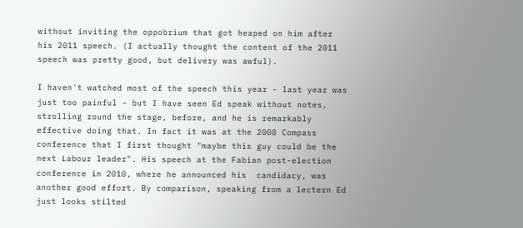without inviting the oppobrium that got heaped on him after his 2011 speech. (I actually thought the content of the 2011 speech was pretty good, but delivery was awful).

I haven't watched most of the speech this year - last year was just too painful - but I have seen Ed speak without notes, strolling round the stage, before, and he is remarkably effective doing that. In fact it was at the 2008 Compass conference that I first thought "maybe this guy could be the next Labour leader". His speech at the Fabian post-election conference in 2010, where he announced his  candidacy, was another good effort. By comparison, speaking from a lectern Ed just looks stilted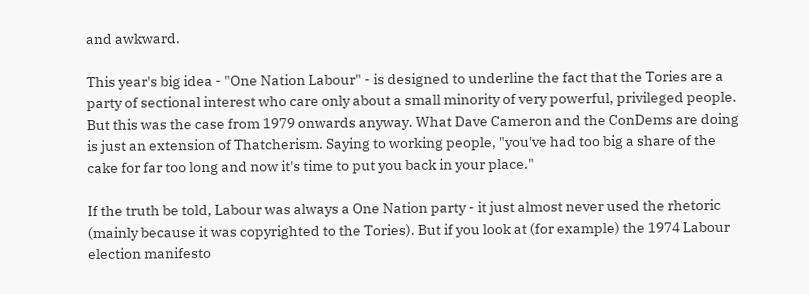and awkward.

This year's big idea - "One Nation Labour" - is designed to underline the fact that the Tories are a party of sectional interest who care only about a small minority of very powerful, privileged people. But this was the case from 1979 onwards anyway. What Dave Cameron and the ConDems are doing is just an extension of Thatcherism. Saying to working people, "you've had too big a share of the cake for far too long and now it's time to put you back in your place."

If the truth be told, Labour was always a One Nation party - it just almost never used the rhetoric (mainly because it was copyrighted to the Tories). But if you look at (for example) the 1974 Labour election manifesto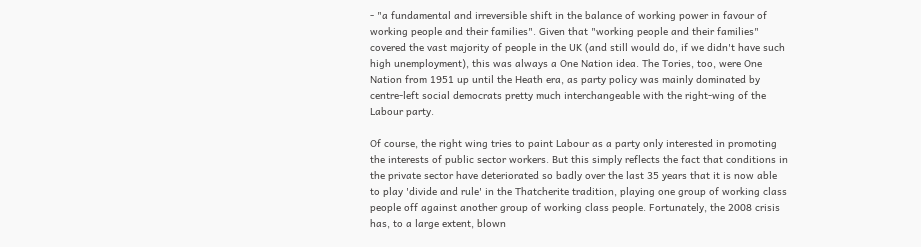- "a fundamental and irreversible shift in the balance of working power in favour of working people and their families". Given that "working people and their families" covered the vast majority of people in the UK (and still would do, if we didn't have such high unemployment), this was always a One Nation idea. The Tories, too, were One Nation from 1951 up until the Heath era, as party policy was mainly dominated by centre-left social democrats pretty much interchangeable with the right-wing of the Labour party.

Of course, the right wing tries to paint Labour as a party only interested in promoting the interests of public sector workers. But this simply reflects the fact that conditions in the private sector have deteriorated so badly over the last 35 years that it is now able to play 'divide and rule' in the Thatcherite tradition, playing one group of working class people off against another group of working class people. Fortunately, the 2008 crisis has, to a large extent, blown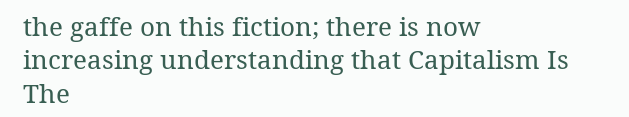the gaffe on this fiction; there is now increasing understanding that Capitalism Is The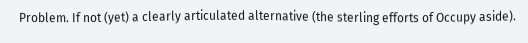Problem. If not (yet) a clearly articulated alternative (the sterling efforts of Occupy aside).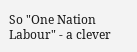So "One Nation Labour" - a clever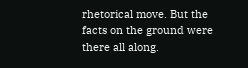rhetorical move. But the facts on the ground were there all along.